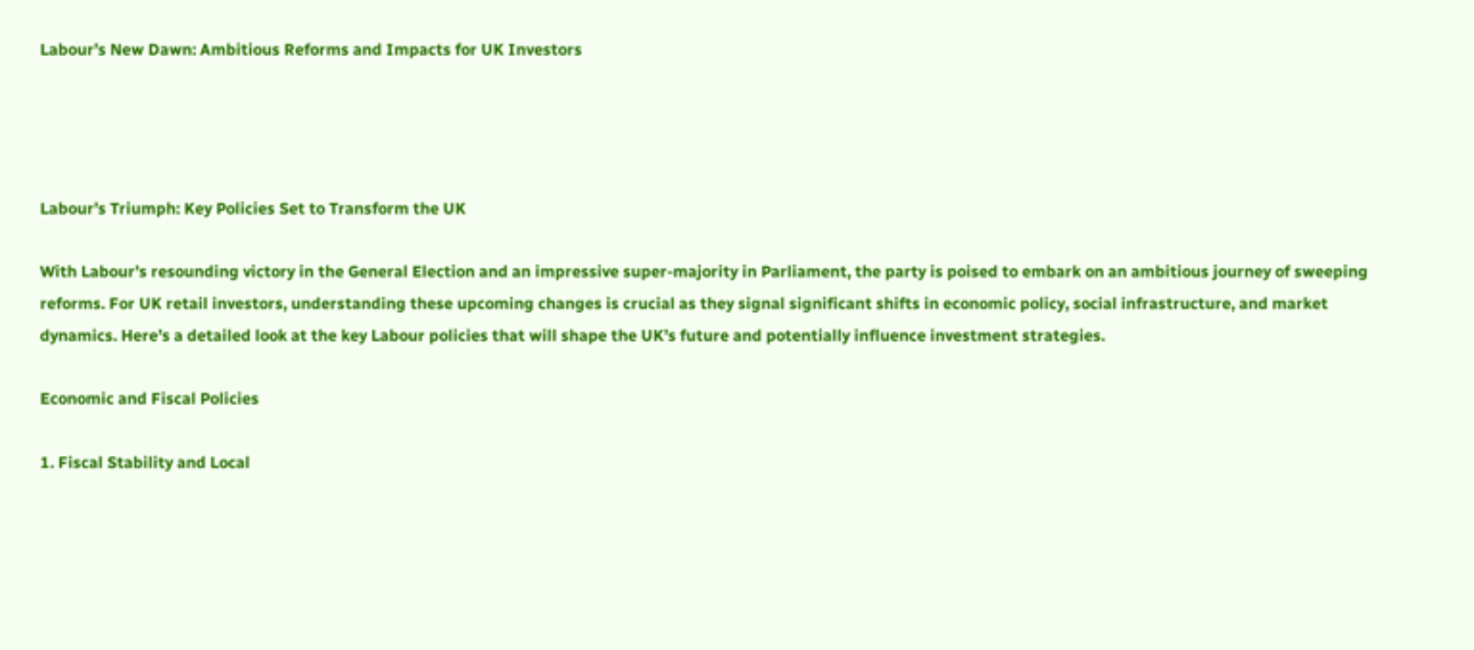Labour’s New Dawn: Ambitious Reforms and Impacts for UK Investors




Labour’s Triumph: Key Policies Set to Transform the UK

With Labour’s resounding victory in the General Election and an impressive super-majority in Parliament, the party is poised to embark on an ambitious journey of sweeping reforms. For UK retail investors, understanding these upcoming changes is crucial as they signal significant shifts in economic policy, social infrastructure, and market dynamics. Here’s a detailed look at the key Labour policies that will shape the UK’s future and potentially influence investment strategies.

Economic and Fiscal Policies

1. Fiscal Stability and Local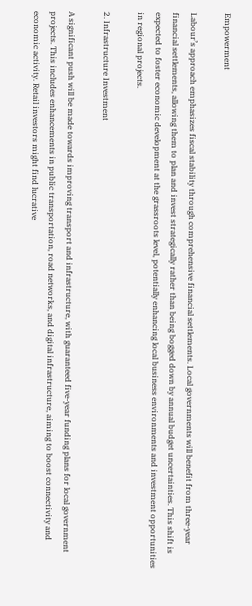Empowerment

Labour’s approach emphasizes fiscal stability through comprehensive financial settlements. Local governments will benefit from three-year financial settlements, allowing them to plan and invest strategically rather than being bogged down by annual budget uncertainties. This shift is expected to foster economic development at the grassroots level, potentially enhancing local business environments and investment opportunities in regional projects.

2. Infrastructure Investment

A significant push will be made towards improving transport and infrastructure, with guaranteed five-year funding plans for local government projects. This includes enhancements in public transportation, road networks, and digital infrastructure, aiming to boost connectivity and economic activity. Retail investors might find lucrative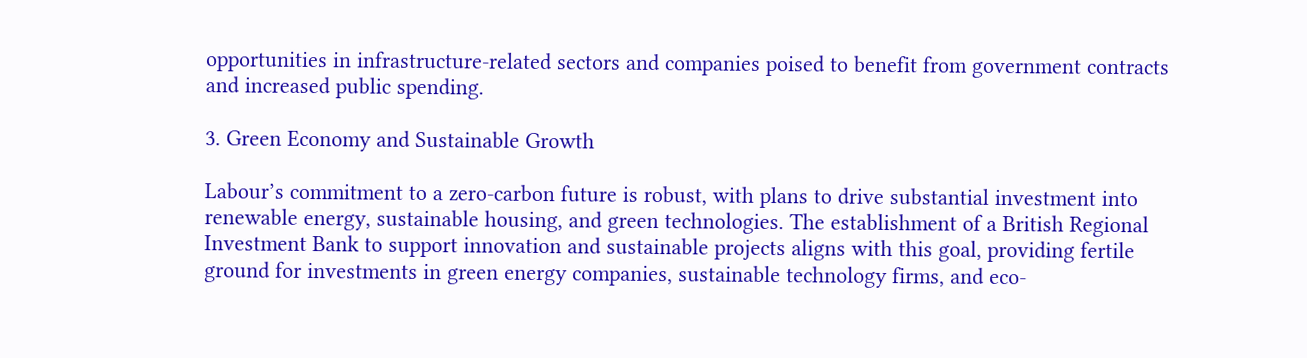opportunities in infrastructure-related sectors and companies poised to benefit from government contracts and increased public spending.

3. Green Economy and Sustainable Growth

Labour’s commitment to a zero-carbon future is robust, with plans to drive substantial investment into renewable energy, sustainable housing, and green technologies. The establishment of a British Regional Investment Bank to support innovation and sustainable projects aligns with this goal, providing fertile ground for investments in green energy companies, sustainable technology firms, and eco-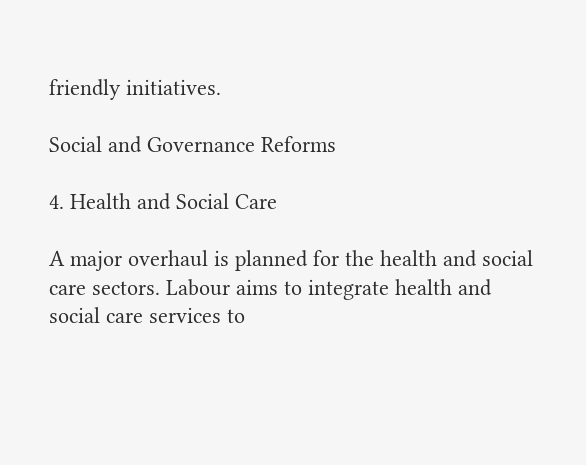friendly initiatives.

Social and Governance Reforms

4. Health and Social Care

A major overhaul is planned for the health and social care sectors. Labour aims to integrate health and social care services to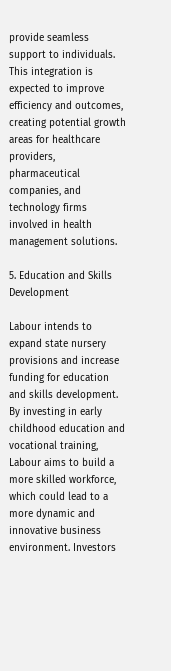provide seamless support to individuals. This integration is expected to improve efficiency and outcomes, creating potential growth areas for healthcare providers, pharmaceutical companies, and technology firms involved in health management solutions.

5. Education and Skills Development

Labour intends to expand state nursery provisions and increase funding for education and skills development. By investing in early childhood education and vocational training, Labour aims to build a more skilled workforce, which could lead to a more dynamic and innovative business environment. Investors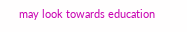may look towards education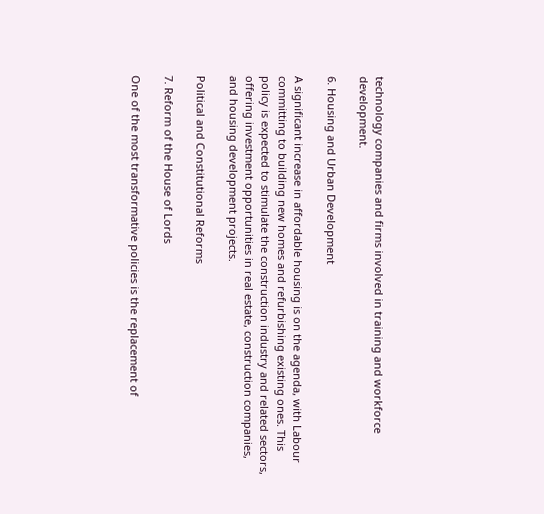technology companies and firms involved in training and workforce development.

6. Housing and Urban Development

A significant increase in affordable housing is on the agenda, with Labour committing to building new homes and refurbishing existing ones. This policy is expected to stimulate the construction industry and related sectors, offering investment opportunities in real estate, construction companies, and housing development projects.

Political and Constitutional Reforms

7. Reform of the House of Lords

One of the most transformative policies is the replacement of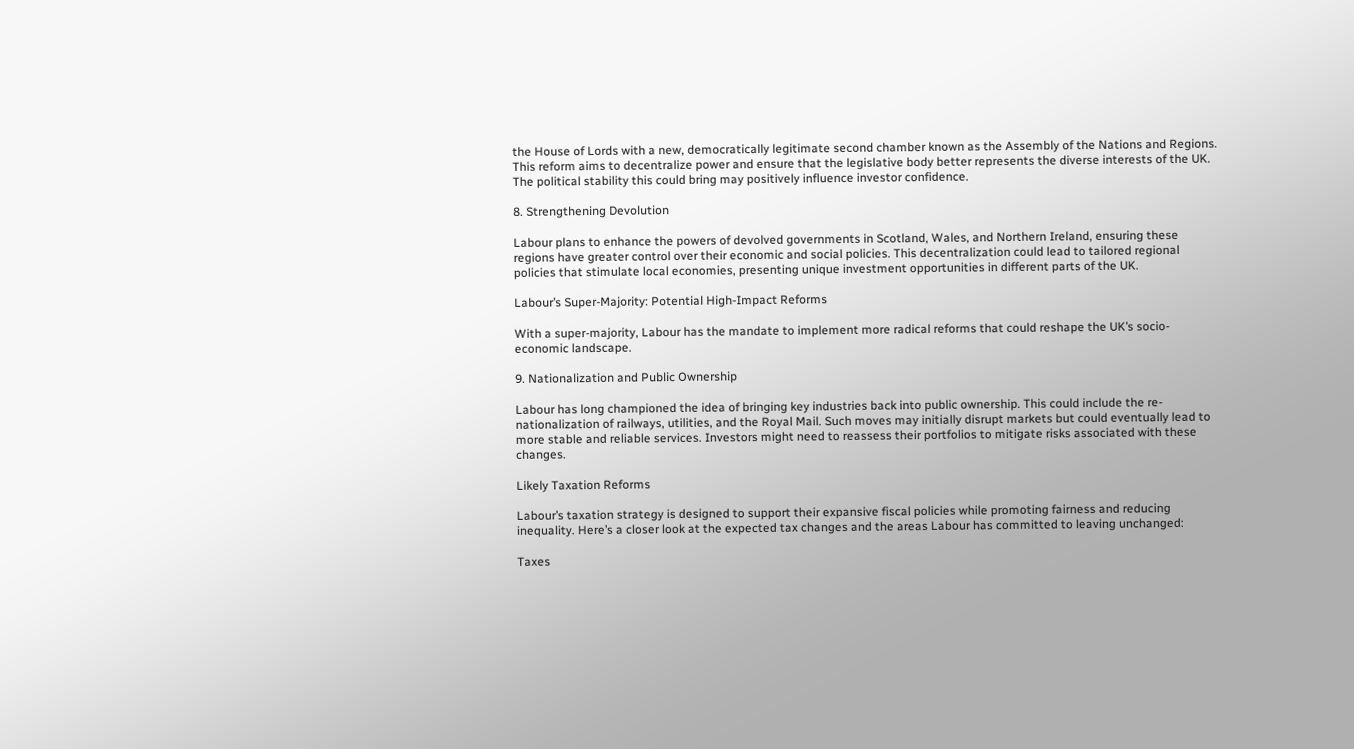the House of Lords with a new, democratically legitimate second chamber known as the Assembly of the Nations and Regions. This reform aims to decentralize power and ensure that the legislative body better represents the diverse interests of the UK. The political stability this could bring may positively influence investor confidence.

8. Strengthening Devolution

Labour plans to enhance the powers of devolved governments in Scotland, Wales, and Northern Ireland, ensuring these regions have greater control over their economic and social policies. This decentralization could lead to tailored regional policies that stimulate local economies, presenting unique investment opportunities in different parts of the UK.

Labour’s Super-Majority: Potential High-Impact Reforms

With a super-majority, Labour has the mandate to implement more radical reforms that could reshape the UK’s socio-economic landscape.

9. Nationalization and Public Ownership

Labour has long championed the idea of bringing key industries back into public ownership. This could include the re-nationalization of railways, utilities, and the Royal Mail. Such moves may initially disrupt markets but could eventually lead to more stable and reliable services. Investors might need to reassess their portfolios to mitigate risks associated with these changes.

Likely Taxation Reforms

Labour’s taxation strategy is designed to support their expansive fiscal policies while promoting fairness and reducing inequality. Here’s a closer look at the expected tax changes and the areas Labour has committed to leaving unchanged:

Taxes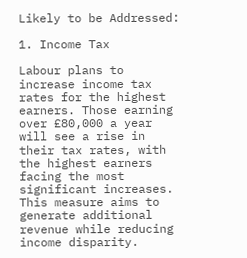Likely to be Addressed:

1. Income Tax

Labour plans to increase income tax rates for the highest earners. Those earning over £80,000 a year will see a rise in their tax rates, with the highest earners facing the most significant increases. This measure aims to generate additional revenue while reducing income disparity.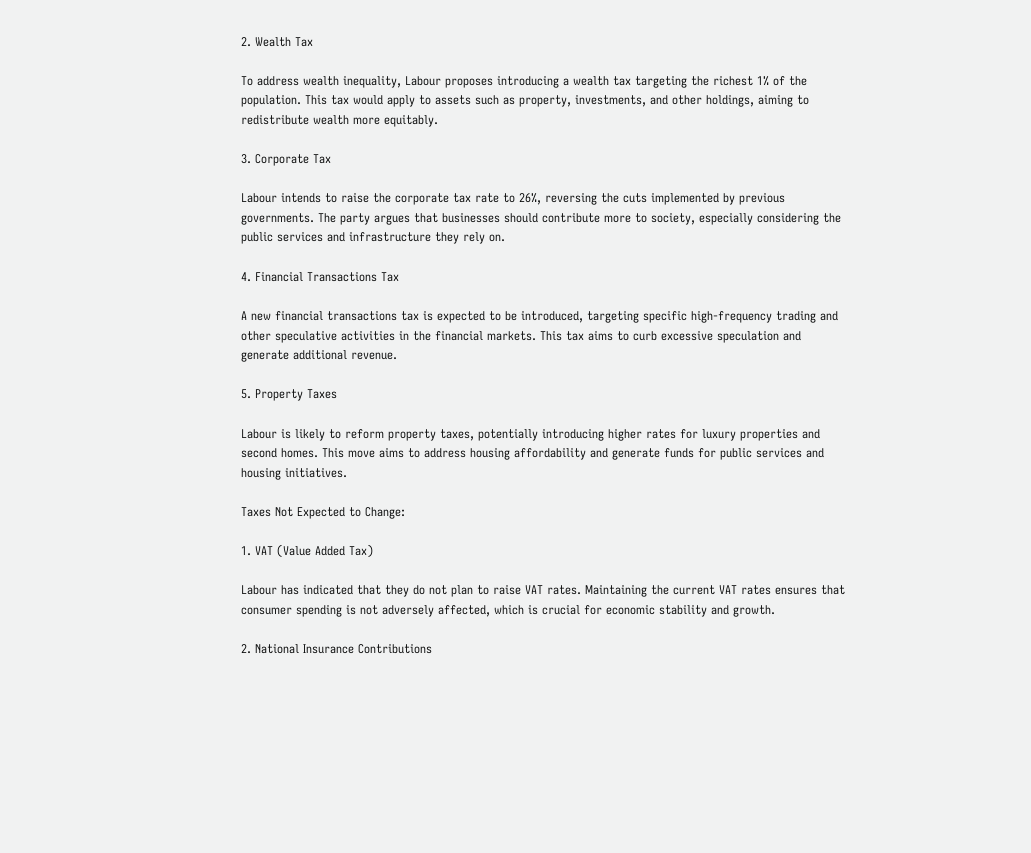2. Wealth Tax

To address wealth inequality, Labour proposes introducing a wealth tax targeting the richest 1% of the population. This tax would apply to assets such as property, investments, and other holdings, aiming to redistribute wealth more equitably.

3. Corporate Tax

Labour intends to raise the corporate tax rate to 26%, reversing the cuts implemented by previous governments. The party argues that businesses should contribute more to society, especially considering the public services and infrastructure they rely on.

4. Financial Transactions Tax

A new financial transactions tax is expected to be introduced, targeting specific high-frequency trading and other speculative activities in the financial markets. This tax aims to curb excessive speculation and generate additional revenue.

5. Property Taxes

Labour is likely to reform property taxes, potentially introducing higher rates for luxury properties and second homes. This move aims to address housing affordability and generate funds for public services and housing initiatives.

Taxes Not Expected to Change:

1. VAT (Value Added Tax)

Labour has indicated that they do not plan to raise VAT rates. Maintaining the current VAT rates ensures that consumer spending is not adversely affected, which is crucial for economic stability and growth.

2. National Insurance Contributions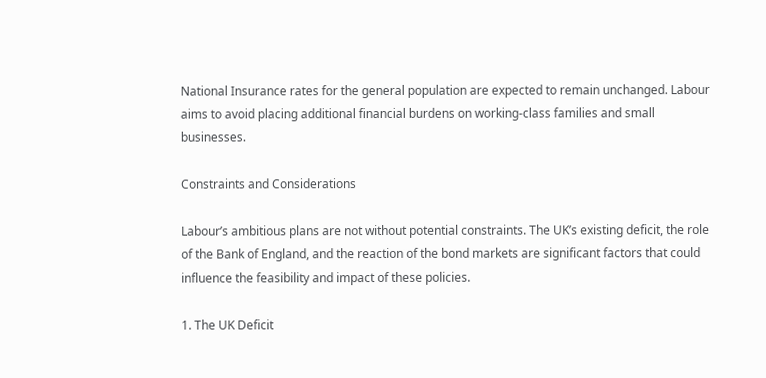National Insurance rates for the general population are expected to remain unchanged. Labour aims to avoid placing additional financial burdens on working-class families and small businesses.

Constraints and Considerations

Labour’s ambitious plans are not without potential constraints. The UK’s existing deficit, the role of the Bank of England, and the reaction of the bond markets are significant factors that could influence the feasibility and impact of these policies.

1. The UK Deficit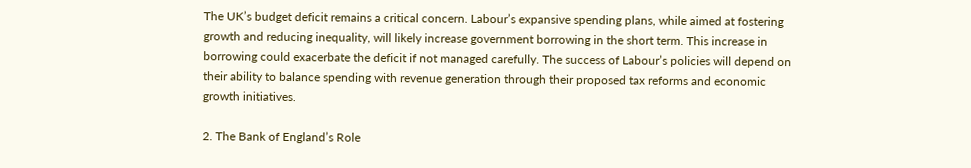The UK’s budget deficit remains a critical concern. Labour’s expansive spending plans, while aimed at fostering growth and reducing inequality, will likely increase government borrowing in the short term. This increase in borrowing could exacerbate the deficit if not managed carefully. The success of Labour’s policies will depend on their ability to balance spending with revenue generation through their proposed tax reforms and economic growth initiatives.

2. The Bank of England’s Role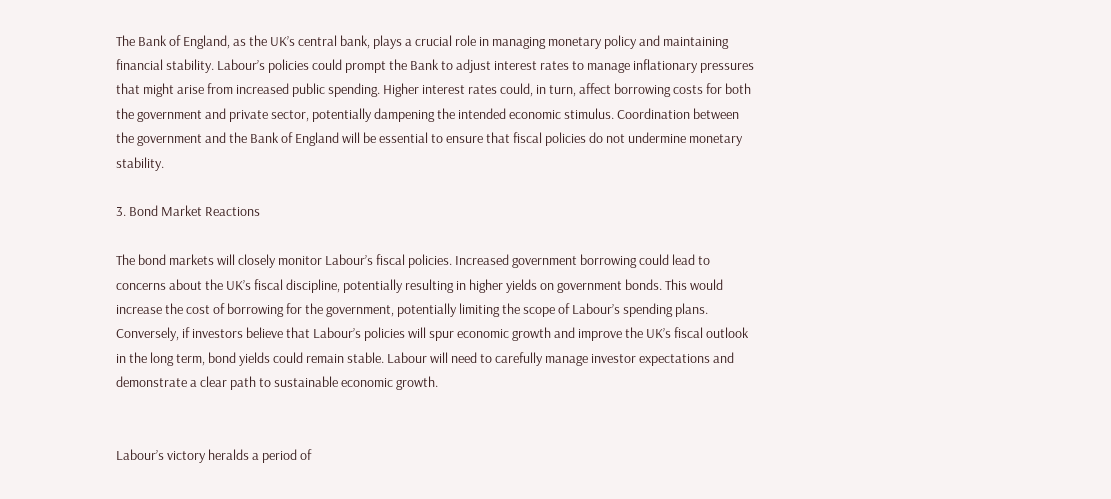The Bank of England, as the UK’s central bank, plays a crucial role in managing monetary policy and maintaining financial stability. Labour’s policies could prompt the Bank to adjust interest rates to manage inflationary pressures that might arise from increased public spending. Higher interest rates could, in turn, affect borrowing costs for both the government and private sector, potentially dampening the intended economic stimulus. Coordination between the government and the Bank of England will be essential to ensure that fiscal policies do not undermine monetary stability.

3. Bond Market Reactions

The bond markets will closely monitor Labour’s fiscal policies. Increased government borrowing could lead to concerns about the UK’s fiscal discipline, potentially resulting in higher yields on government bonds. This would increase the cost of borrowing for the government, potentially limiting the scope of Labour’s spending plans. Conversely, if investors believe that Labour’s policies will spur economic growth and improve the UK’s fiscal outlook in the long term, bond yields could remain stable. Labour will need to carefully manage investor expectations and demonstrate a clear path to sustainable economic growth.


Labour’s victory heralds a period of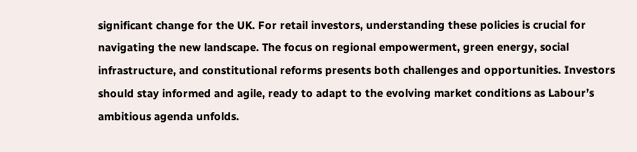significant change for the UK. For retail investors, understanding these policies is crucial for navigating the new landscape. The focus on regional empowerment, green energy, social infrastructure, and constitutional reforms presents both challenges and opportunities. Investors should stay informed and agile, ready to adapt to the evolving market conditions as Labour’s ambitious agenda unfolds.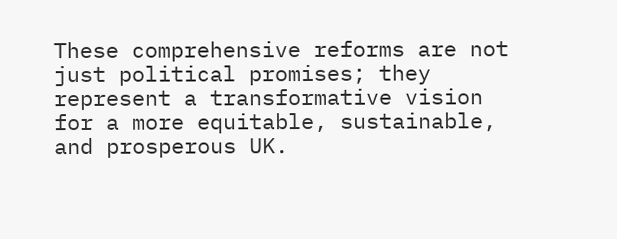These comprehensive reforms are not just political promises; they represent a transformative vision for a more equitable, sustainable, and prosperous UK.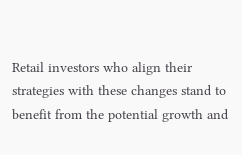Retail investors who align their strategies with these changes stand to benefit from the potential growth and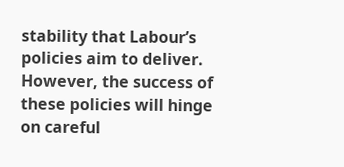stability that Labour’s policies aim to deliver. However, the success of these policies will hinge on careful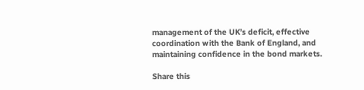management of the UK’s deficit, effective coordination with the Bank of England, and maintaining confidence in the bond markets.

Share this